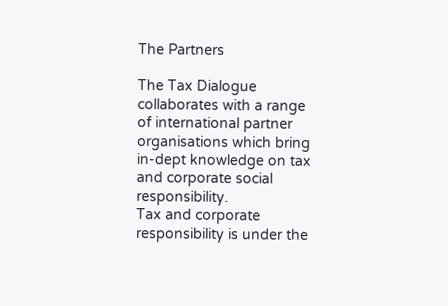The Partners

The Tax Dialogue collaborates with a range of international partner organisations which bring in-dept knowledge on tax and corporate social responsibility.
Tax and corporate responsibility is under the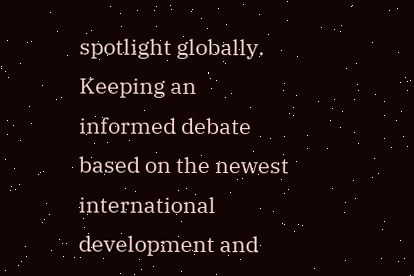spotlight globally. Keeping an informed debate based on the newest international development and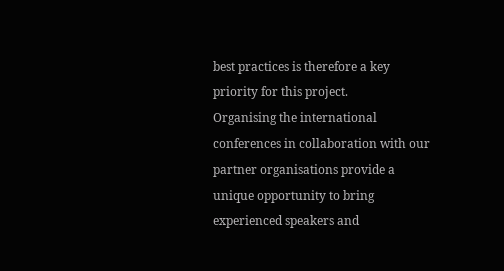best practices is therefore a key priority for this project.
Organising the international conferences in collaboration with our partner organisations provide a unique opportunity to bring experienced speakers and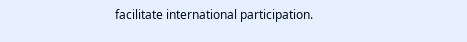facilitate international participation.